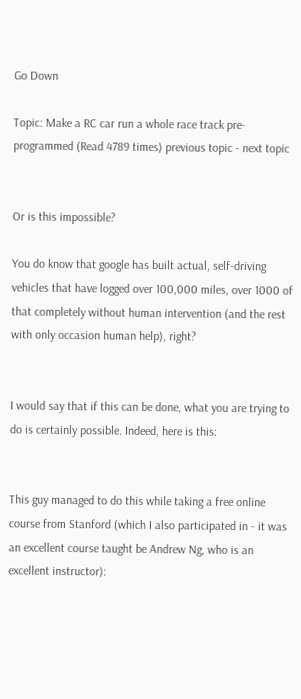Go Down

Topic: Make a RC car run a whole race track pre-programmed (Read 4789 times) previous topic - next topic


Or is this impossible?

You do know that google has built actual, self-driving vehicles that have logged over 100,000 miles, over 1000 of that completely without human intervention (and the rest with only occasion human help), right?


I would say that if this can be done, what you are trying to do is certainly possible. Indeed, here is this:


This guy managed to do this while taking a free online course from Stanford (which I also participated in - it was an excellent course taught be Andrew Ng, who is an excellent instructor):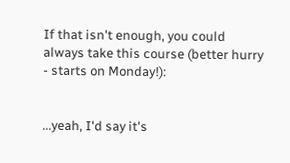If that isn't enough, you could always take this course (better hurry - starts on Monday!):


...yeah, I'd say it's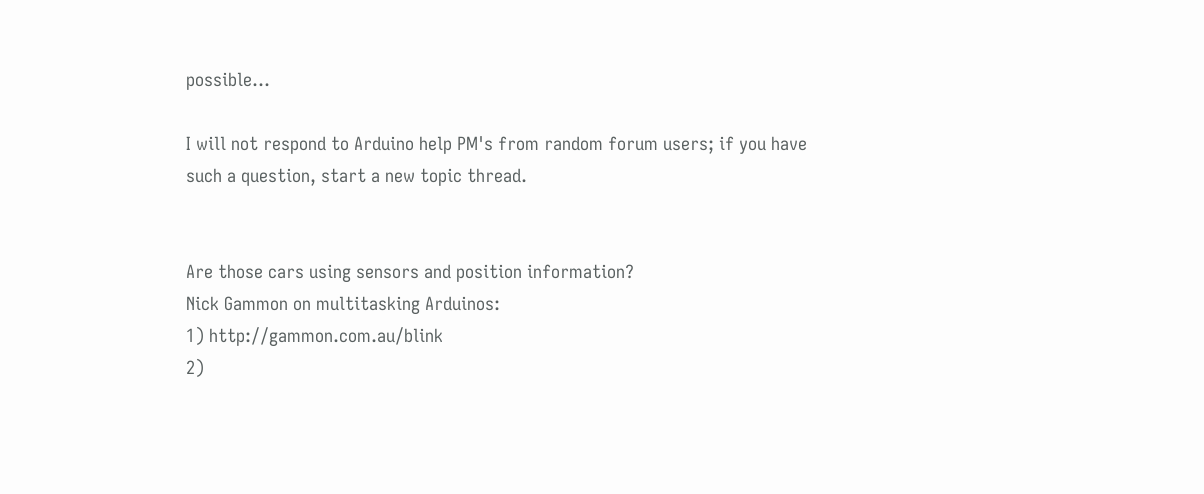possible...

I will not respond to Arduino help PM's from random forum users; if you have such a question, start a new topic thread.


Are those cars using sensors and position information?
Nick Gammon on multitasking Arduinos:
1) http://gammon.com.au/blink
2)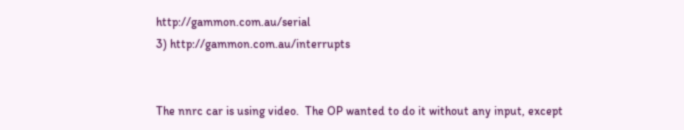http://gammon.com.au/serial
3) http://gammon.com.au/interrupts


The nnrc car is using video.  The OP wanted to do it without any input, except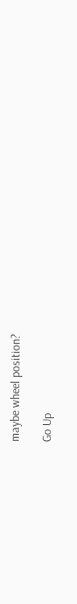maybe wheel position?

Go Up